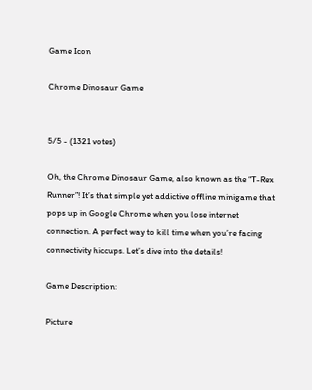Game Icon

Chrome Dinosaur Game


5/5 - (1321 votes)

Oh, the Chrome Dinosaur Game, also known as the “T-Rex Runner”! It’s that simple yet addictive offline minigame that pops up in Google Chrome when you lose internet connection. A perfect way to kill time when you’re facing connectivity hiccups. Let’s dive into the details!

Game Description:

Picture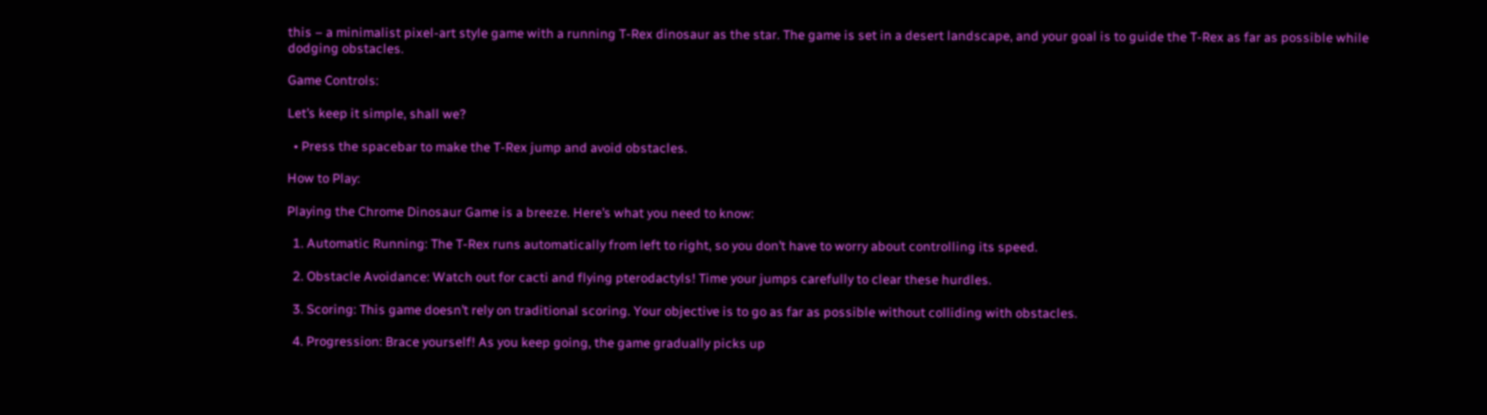this – a minimalist pixel-art style game with a running T-Rex dinosaur as the star. The game is set in a desert landscape, and your goal is to guide the T-Rex as far as possible while dodging obstacles.

Game Controls:

Let’s keep it simple, shall we?

  • Press the spacebar to make the T-Rex jump and avoid obstacles.

How to Play:

Playing the Chrome Dinosaur Game is a breeze. Here’s what you need to know:

  1. Automatic Running: The T-Rex runs automatically from left to right, so you don’t have to worry about controlling its speed.

  2. Obstacle Avoidance: Watch out for cacti and flying pterodactyls! Time your jumps carefully to clear these hurdles.

  3. Scoring: This game doesn’t rely on traditional scoring. Your objective is to go as far as possible without colliding with obstacles.

  4. Progression: Brace yourself! As you keep going, the game gradually picks up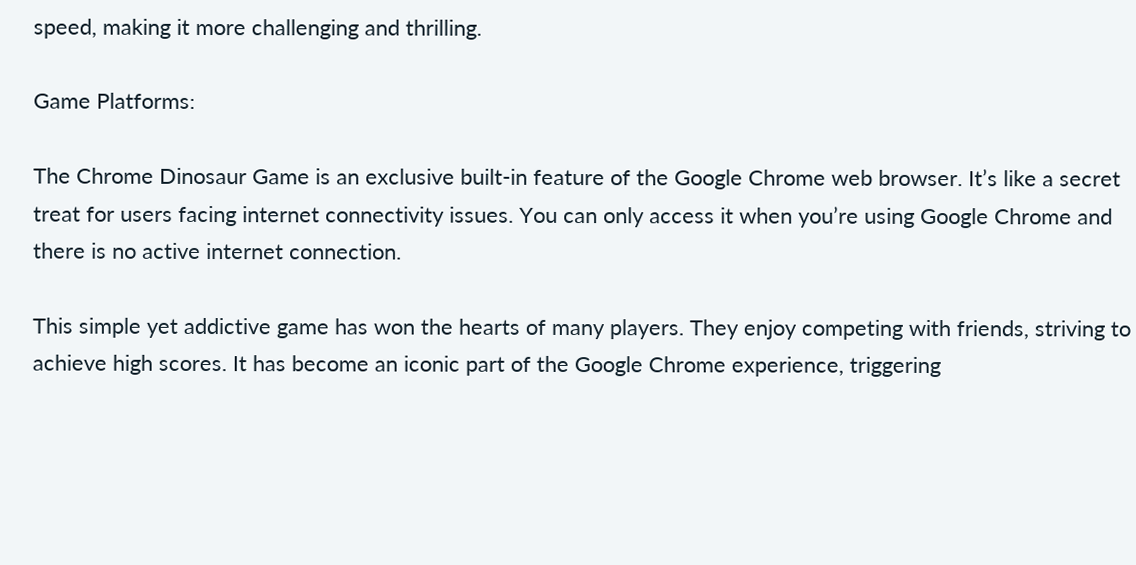speed, making it more challenging and thrilling.

Game Platforms:

The Chrome Dinosaur Game is an exclusive built-in feature of the Google Chrome web browser. It’s like a secret treat for users facing internet connectivity issues. You can only access it when you’re using Google Chrome and there is no active internet connection.

This simple yet addictive game has won the hearts of many players. They enjoy competing with friends, striving to achieve high scores. It has become an iconic part of the Google Chrome experience, triggering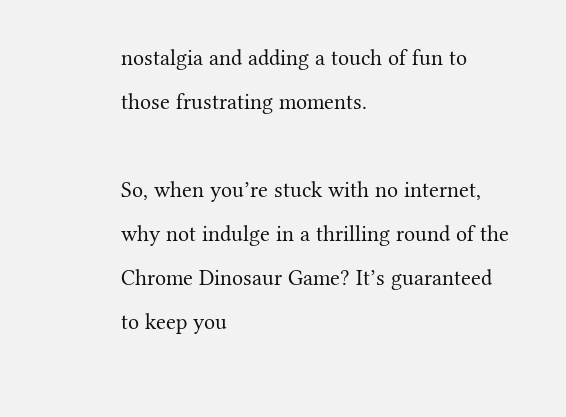nostalgia and adding a touch of fun to those frustrating moments.

So, when you’re stuck with no internet, why not indulge in a thrilling round of the Chrome Dinosaur Game? It’s guaranteed to keep you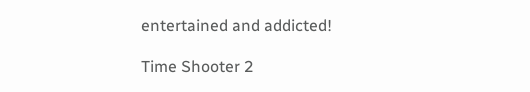entertained and addicted!

Time Shooter 2